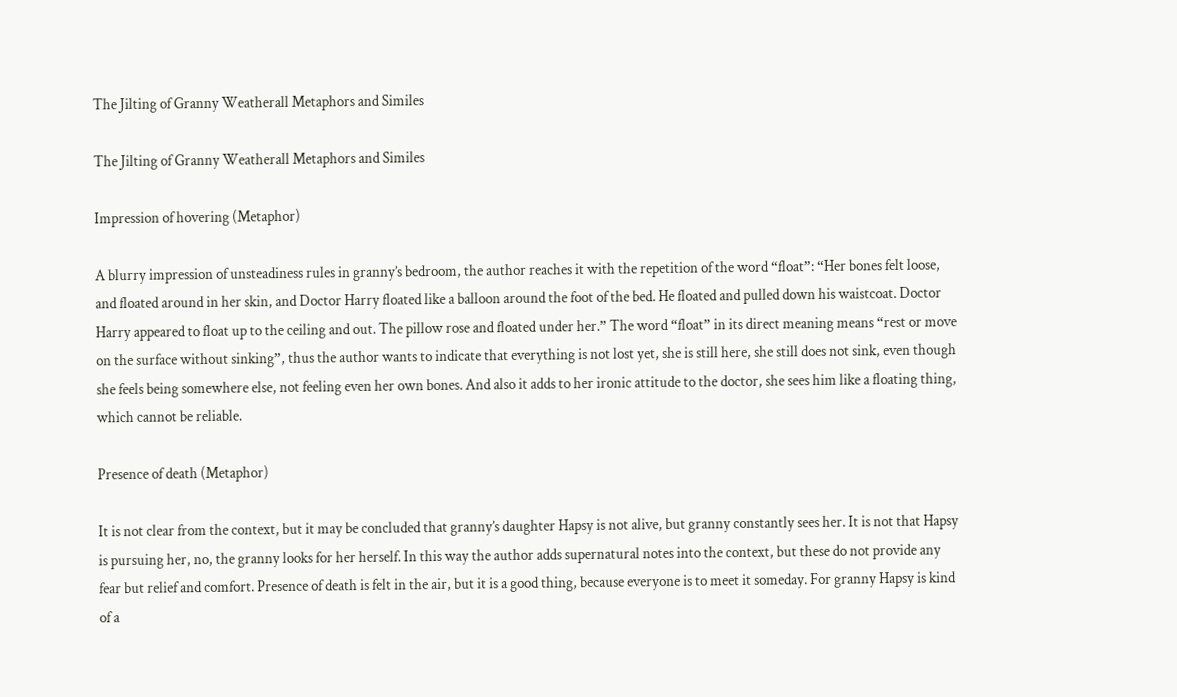The Jilting of Granny Weatherall Metaphors and Similes

The Jilting of Granny Weatherall Metaphors and Similes

Impression of hovering (Metaphor)

A blurry impression of unsteadiness rules in granny’s bedroom, the author reaches it with the repetition of the word “float”: “Her bones felt loose, and floated around in her skin, and Doctor Harry floated like a balloon around the foot of the bed. He floated and pulled down his waistcoat. Doctor Harry appeared to float up to the ceiling and out. The pillow rose and floated under her.” The word “float” in its direct meaning means “rest or move on the surface without sinking”, thus the author wants to indicate that everything is not lost yet, she is still here, she still does not sink, even though she feels being somewhere else, not feeling even her own bones. And also it adds to her ironic attitude to the doctor, she sees him like a floating thing, which cannot be reliable.

Presence of death (Metaphor)

It is not clear from the context, but it may be concluded that granny’s daughter Hapsy is not alive, but granny constantly sees her. It is not that Hapsy is pursuing her, no, the granny looks for her herself. In this way the author adds supernatural notes into the context, but these do not provide any fear but relief and comfort. Presence of death is felt in the air, but it is a good thing, because everyone is to meet it someday. For granny Hapsy is kind of a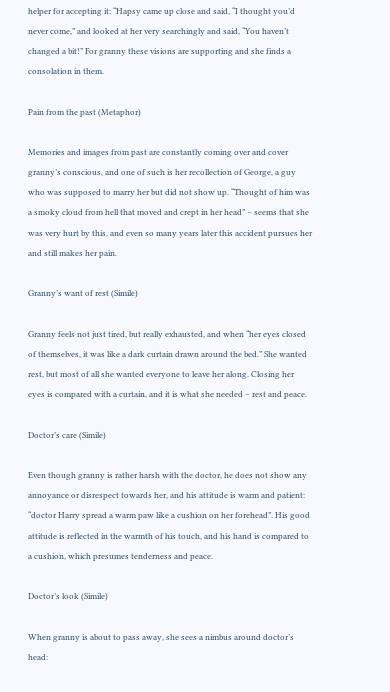helper for accepting it: “Hapsy came up close and said, “I thought you’d never come,” and looked at her very searchingly and said, “You haven’t changed a bit!” For granny these visions are supporting and she finds a consolation in them.

Pain from the past (Metaphor)

Memories and images from past are constantly coming over and cover granny’s conscious, and one of such is her recollection of George, a guy who was supposed to marry her but did not show up. “Thought of him was a smoky cloud from hell that moved and crept in her head” – seems that she was very hurt by this, and even so many years later this accident pursues her and still makes her pain.

Granny’s want of rest (Simile)

Granny feels not just tired, but really exhausted, and when “her eyes closed of themselves, it was like a dark curtain drawn around the bed.” She wanted rest, but most of all she wanted everyone to leave her along. Closing her eyes is compared with a curtain, and it is what she needed – rest and peace.

Doctor’s care (Simile)

Even though granny is rather harsh with the doctor, he does not show any annoyance or disrespect towards her, and his attitude is warm and patient: “doctor Harry spread a warm paw like a cushion on her forehead”. His good attitude is reflected in the warmth of his touch, and his hand is compared to a cushion, which presumes tenderness and peace.

Doctor’s look (Simile)

When granny is about to pass away, she sees a nimbus around doctor’s head: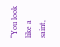“You look like a saint,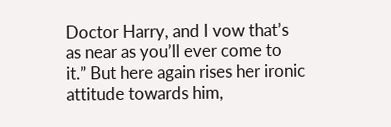Doctor Harry, and I vow that’s as near as you’ll ever come to it.” But here again rises her ironic attitude towards him,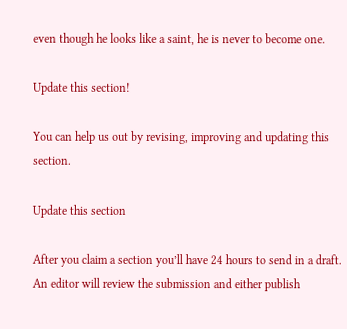even though he looks like a saint, he is never to become one.

Update this section!

You can help us out by revising, improving and updating this section.

Update this section

After you claim a section you’ll have 24 hours to send in a draft. An editor will review the submission and either publish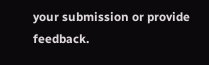your submission or provide feedback.